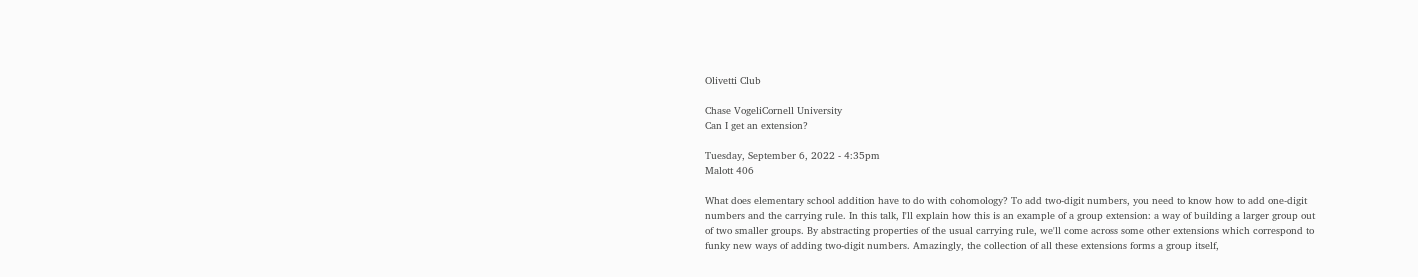Olivetti Club

Chase VogeliCornell University
Can I get an extension?

Tuesday, September 6, 2022 - 4:35pm
Malott 406

What does elementary school addition have to do with cohomology? To add two-digit numbers, you need to know how to add one-digit numbers and the carrying rule. In this talk, I'll explain how this is an example of a group extension: a way of building a larger group out of two smaller groups. By abstracting properties of the usual carrying rule, we'll come across some other extensions which correspond to funky new ways of adding two-digit numbers. Amazingly, the collection of all these extensions forms a group itself,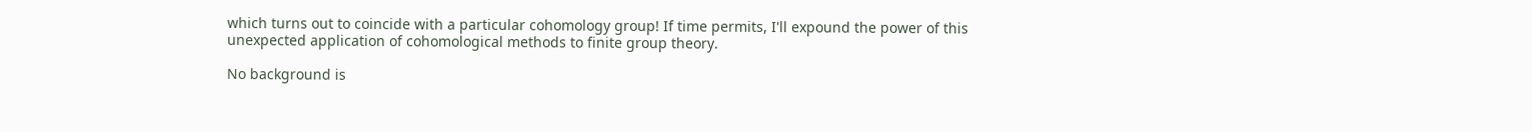which turns out to coincide with a particular cohomology group! If time permits, I'll expound the power of this unexpected application of cohomological methods to finite group theory.

No background is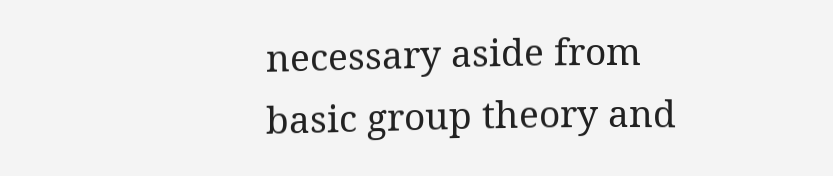necessary aside from basic group theory and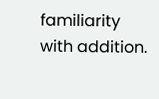familiarity with addition.